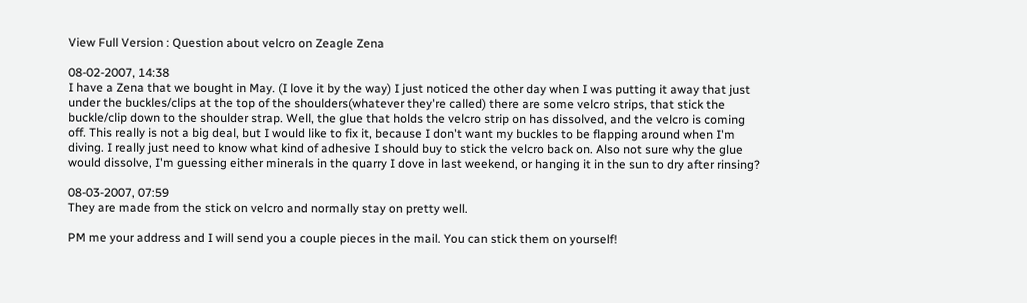View Full Version : Question about velcro on Zeagle Zena

08-02-2007, 14:38
I have a Zena that we bought in May. (I love it by the way) I just noticed the other day when I was putting it away that just under the buckles/clips at the top of the shoulders(whatever they're called) there are some velcro strips, that stick the buckle/clip down to the shoulder strap. Well, the glue that holds the velcro strip on has dissolved, and the velcro is coming off. This really is not a big deal, but I would like to fix it, because I don't want my buckles to be flapping around when I'm diving. I really just need to know what kind of adhesive I should buy to stick the velcro back on. Also not sure why the glue would dissolve, I'm guessing either minerals in the quarry I dove in last weekend, or hanging it in the sun to dry after rinsing?

08-03-2007, 07:59
They are made from the stick on velcro and normally stay on pretty well.

PM me your address and I will send you a couple pieces in the mail. You can stick them on yourself!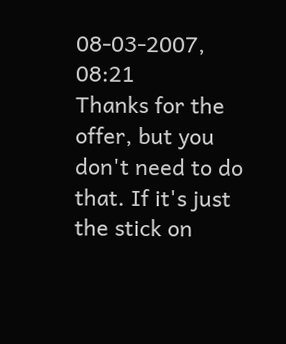08-03-2007, 08:21
Thanks for the offer, but you don't need to do that. If it's just the stick on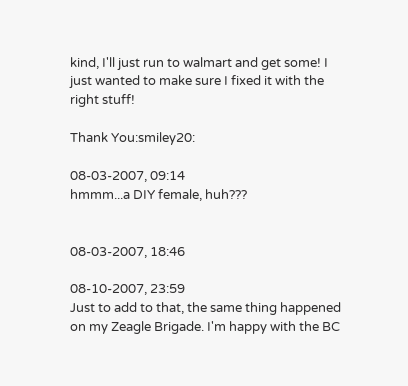kind, I'll just run to walmart and get some! I just wanted to make sure I fixed it with the right stuff!

Thank You:smiley20:

08-03-2007, 09:14
hmmm...a DIY female, huh???


08-03-2007, 18:46

08-10-2007, 23:59
Just to add to that, the same thing happened on my Zeagle Brigade. I'm happy with the BC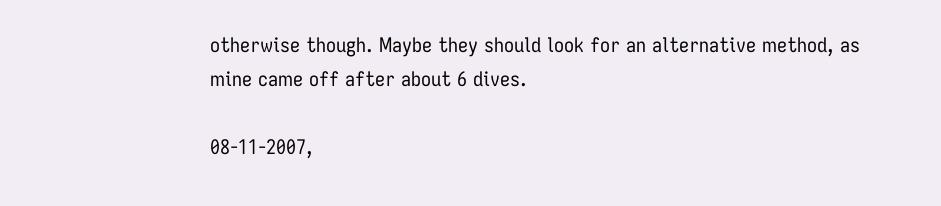otherwise though. Maybe they should look for an alternative method, as mine came off after about 6 dives.

08-11-2007,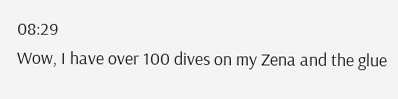08:29
Wow, I have over 100 dives on my Zena and the glue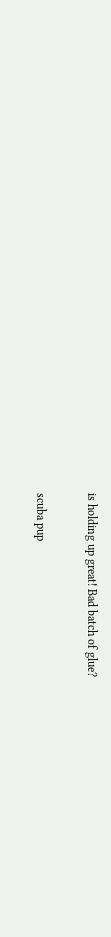is holding up great! Bad batch of glue?

scuba pup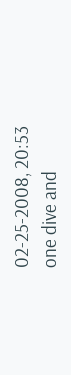02-25-2008, 20:53
one dive and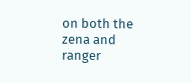on both the zena and ranger